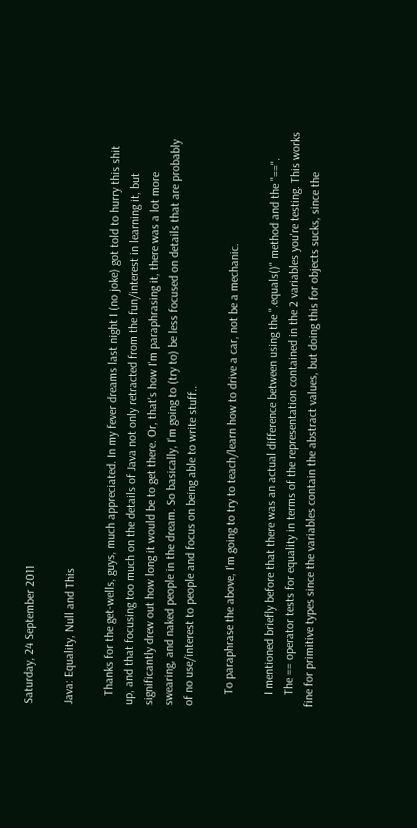Saturday, 24 September 2011

Java: Equality, Null and This

   Thanks for the get-wells, guys, much appreciated. In my fever dreams last night I (no joke) got told to hurry this shit up, and that focusing too much on the details of Java not only retracted from the fun/interest in learning it, but significantly drew out how long it would be to get there. Or, that's how I'm paraphrasing it, there was a lot more swearing, and naked people in the dream. So basically, I'm going to (try to) be less focused on details that are probably of no use/interest to people and focus on being able to write stuff..

    To paraphrase the above, I'm going to try to teach/learn how to drive a car, not be a mechanic.

    I mentioned briefly before that there was an actual difference between using the ".equals()" method and the "==".
    The == operator tests for equality in terms of the representation contained in the 2 variables you're testing. This works fine for primitive types since the variables contain the abstract values, but doing this for objects sucks, since the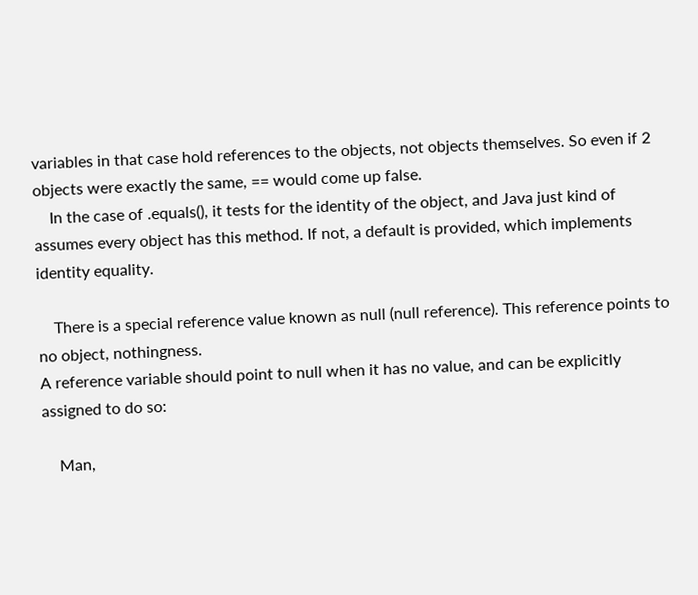variables in that case hold references to the objects, not objects themselves. So even if 2 objects were exactly the same, == would come up false.
    In the case of .equals(), it tests for the identity of the object, and Java just kind of assumes every object has this method. If not, a default is provided, which implements identity equality.

    There is a special reference value known as null (null reference). This reference points to no object, nothingness.
A reference variable should point to null when it has no value, and can be explicitly assigned to do so:

    Man,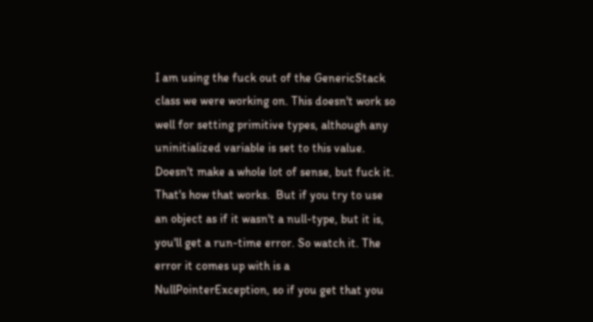I am using the fuck out of the GenericStack class we were working on. This doesn't work so well for setting primitive types, although any uninitialized variable is set to this value. Doesn't make a whole lot of sense, but fuck it. That's how that works.  But if you try to use an object as if it wasn't a null-type, but it is, you'll get a run-time error. So watch it. The error it comes up with is a NullPointerException, so if you get that you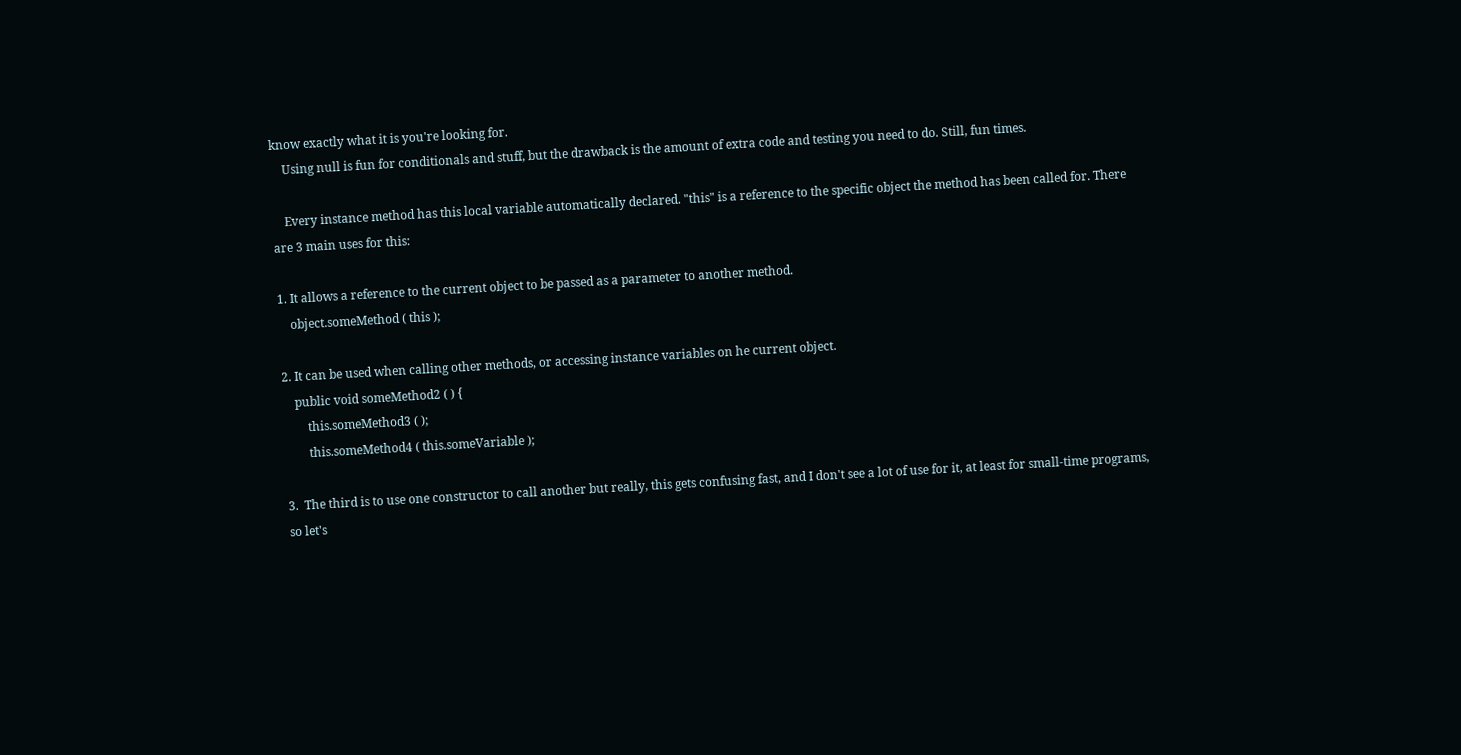know exactly what it is you're looking for.
    Using null is fun for conditionals and stuff, but the drawback is the amount of extra code and testing you need to do. Still, fun times.

    Every instance method has this local variable automatically declared. "this" is a reference to the specific object the method has been called for. There are 3 main uses for this:

1. It allows a reference to the current object to be passed as a parameter to another method.
    object.someMethod ( this );

2. It can be used when calling other methods, or accessing instance variables on he current object.
    public void someMethod2 ( ) {
        this.someMethod3 ( );
        this.someMethod4 ( this.someVariable );

3.  The third is to use one constructor to call another but really, this gets confusing fast, and I don't see a lot of use for it, at least for small-time programs, so let's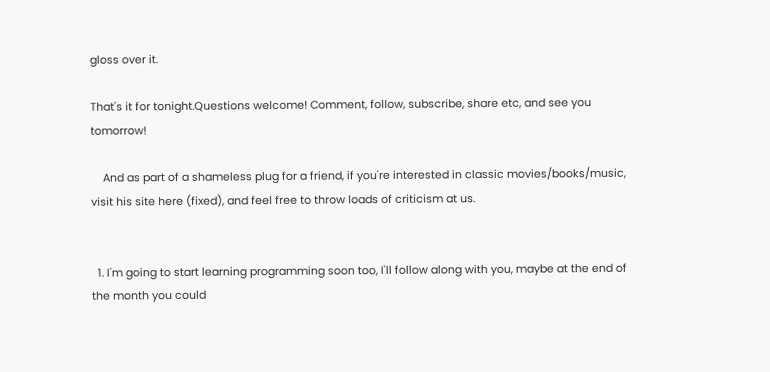gloss over it.

That's it for tonight.Questions welcome! Comment, follow, subscribe, share etc, and see you tomorrow!

    And as part of a shameless plug for a friend, if you're interested in classic movies/books/music, visit his site here (fixed), and feel free to throw loads of criticism at us.


  1. I'm going to start learning programming soon too, I'll follow along with you, maybe at the end of the month you could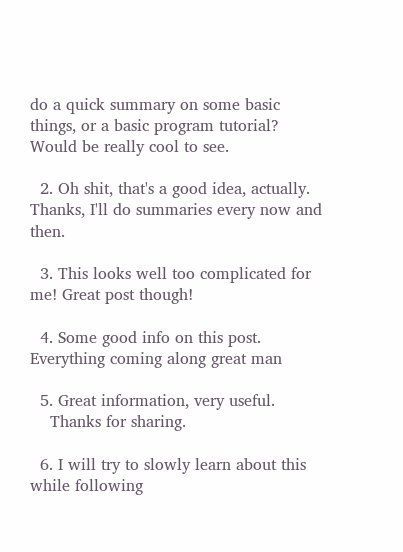do a quick summary on some basic things, or a basic program tutorial? Would be really cool to see.

  2. Oh shit, that's a good idea, actually. Thanks, I'll do summaries every now and then.

  3. This looks well too complicated for me! Great post though!

  4. Some good info on this post. Everything coming along great man

  5. Great information, very useful.
    Thanks for sharing.

  6. I will try to slowly learn about this while following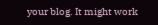your blog. It might work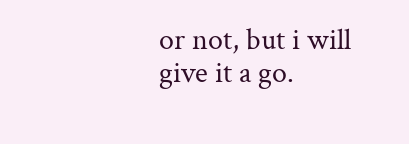or not, but i will give it a go.